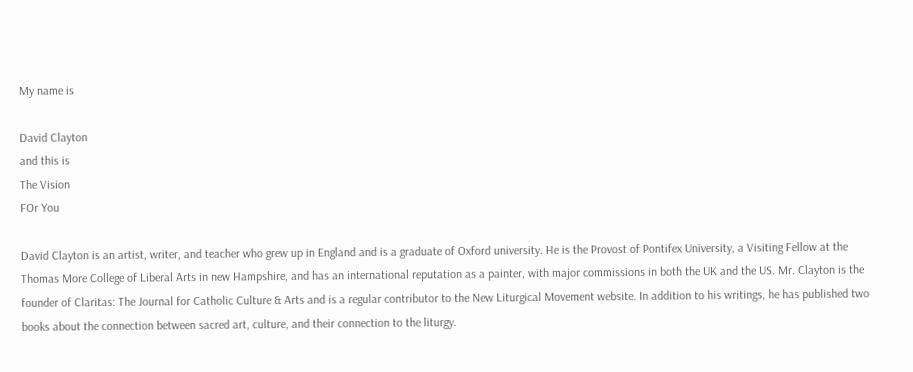My name is

David Clayton
and this is
The Vision
FOr You

David Clayton is an artist, writer, and teacher who grew up in England and is a graduate of Oxford university. He is the Provost of Pontifex University, a Visiting Fellow at the Thomas More College of Liberal Arts in new Hampshire, and has an international reputation as a painter, with major commissions in both the UK and the US. Mr. Clayton is the founder of Claritas: The Journal for Catholic Culture & Arts and is a regular contributor to the New Liturgical Movement website. In addition to his writings, he has published two books about the connection between sacred art, culture, and their connection to the liturgy.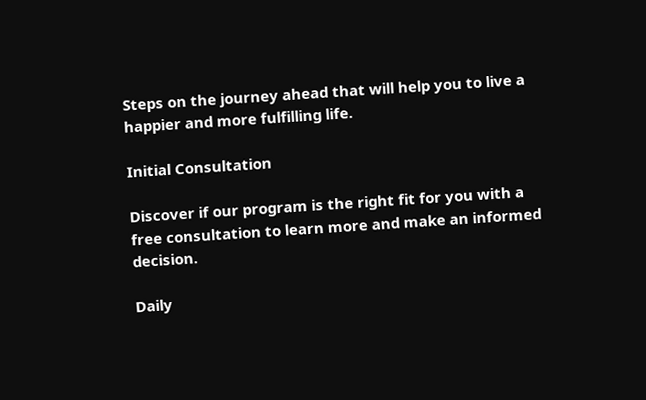Steps on the journey ahead that will help you to live a happier and more fulfilling life.

Initial Consultation

Discover if our program is the right fit for you with a free consultation to learn more and make an informed decision.

Daily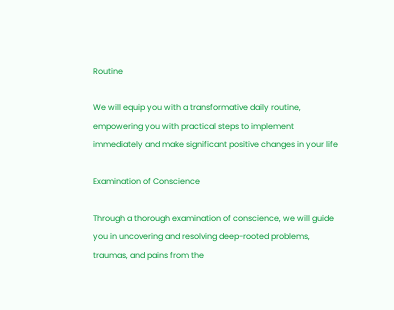Routine

We will equip you with a transformative daily routine, empowering you with practical steps to implement immediately and make significant positive changes in your life

Examination of Conscience

Through a thorough examination of conscience, we will guide you in uncovering and resolving deep-rooted problems, traumas, and pains from the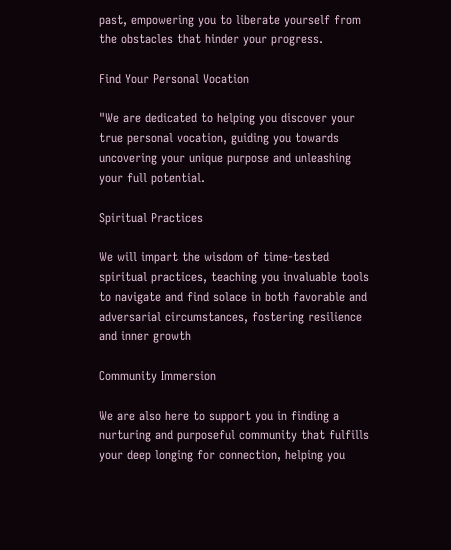past, empowering you to liberate yourself from the obstacles that hinder your progress.

Find Your Personal Vocation

"We are dedicated to helping you discover your true personal vocation, guiding you towards uncovering your unique purpose and unleashing your full potential.

Spiritual Practices

We will impart the wisdom of time-tested spiritual practices, teaching you invaluable tools to navigate and find solace in both favorable and adversarial circumstances, fostering resilience and inner growth

Community Immersion

We are also here to support you in finding a nurturing and purposeful community that fulfills your deep longing for connection, helping you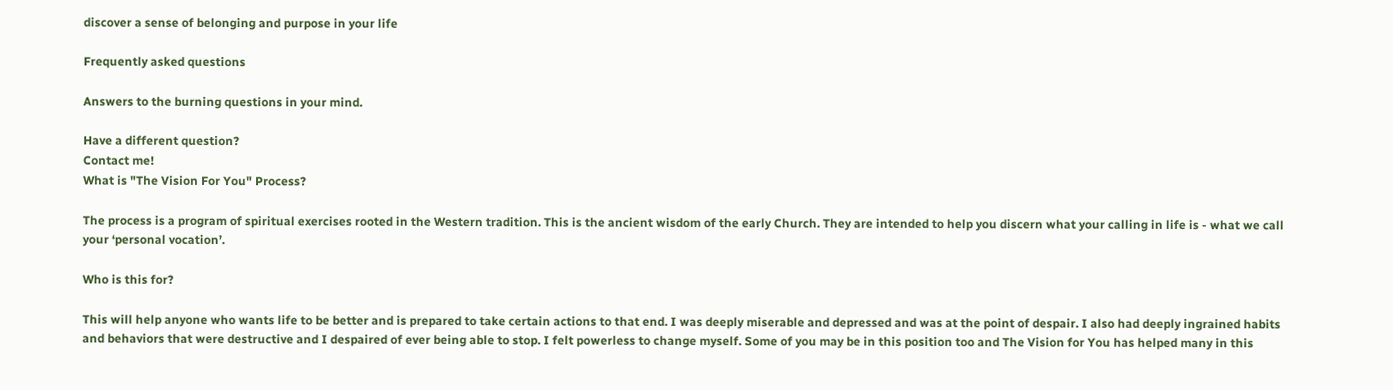discover a sense of belonging and purpose in your life

Frequently asked questions

Answers to the burning questions in your mind.

Have a different question?
Contact me!
What is "The Vision For You" Process?

The process is a program of spiritual exercises rooted in the Western tradition. This is the ancient wisdom of the early Church. They are intended to help you discern what your calling in life is - what we call your ‘personal vocation’.

Who is this for?

This will help anyone who wants life to be better and is prepared to take certain actions to that end. I was deeply miserable and depressed and was at the point of despair. I also had deeply ingrained habits and behaviors that were destructive and I despaired of ever being able to stop. I felt powerless to change myself. Some of you may be in this position too and The Vision for You has helped many in this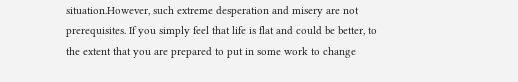situation.However, such extreme desperation and misery are not prerequisites. If you simply feel that life is flat and could be better, to the extent that you are prepared to put in some work to change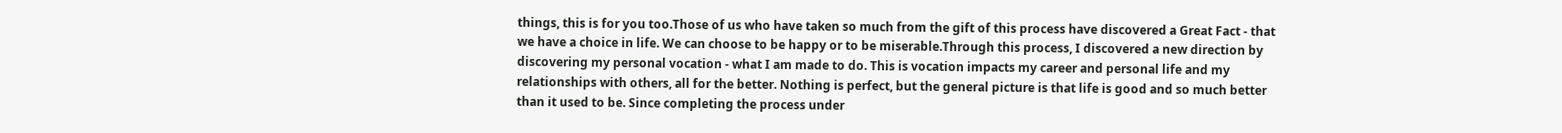things, this is for you too.Those of us who have taken so much from the gift of this process have discovered a Great Fact - that we have a choice in life. We can choose to be happy or to be miserable.Through this process, I discovered a new direction by discovering my personal vocation - what I am made to do. This is vocation impacts my career and personal life and my relationships with others, all for the better. Nothing is perfect, but the general picture is that life is good and so much better than it used to be. Since completing the process under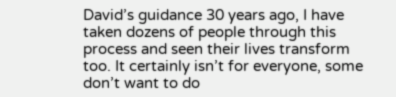David’s guidance 30 years ago, I have taken dozens of people through this process and seen their lives transform too. It certainly isn’t for everyone, some don’t want to do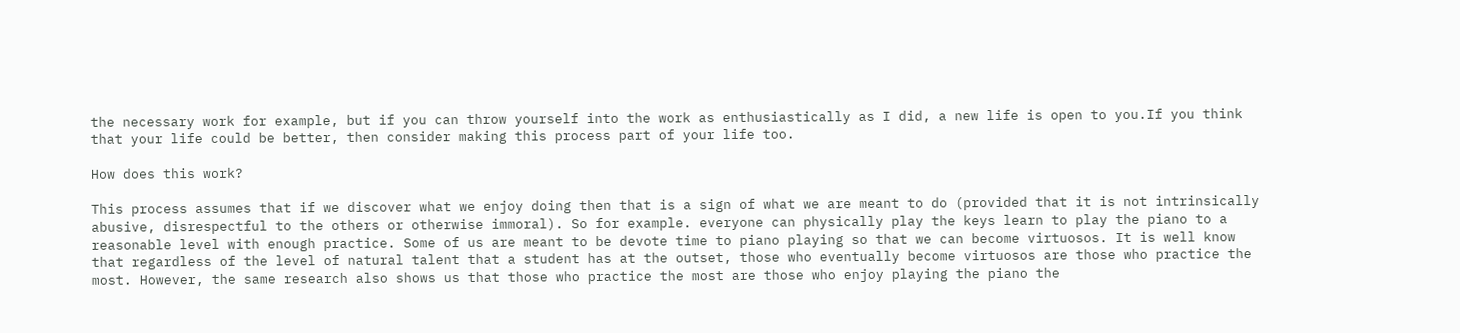the necessary work for example, but if you can throw yourself into the work as enthusiastically as I did, a new life is open to you.If you think that your life could be better, then consider making this process part of your life too.

How does this work?

This process assumes that if we discover what we enjoy doing then that is a sign of what we are meant to do (provided that it is not intrinsically abusive, disrespectful to the others or otherwise immoral). So for example. everyone can physically play the keys learn to play the piano to a reasonable level with enough practice. Some of us are meant to be devote time to piano playing so that we can become virtuosos. It is well know that regardless of the level of natural talent that a student has at the outset, those who eventually become virtuosos are those who practice the most. However, the same research also shows us that those who practice the most are those who enjoy playing the piano the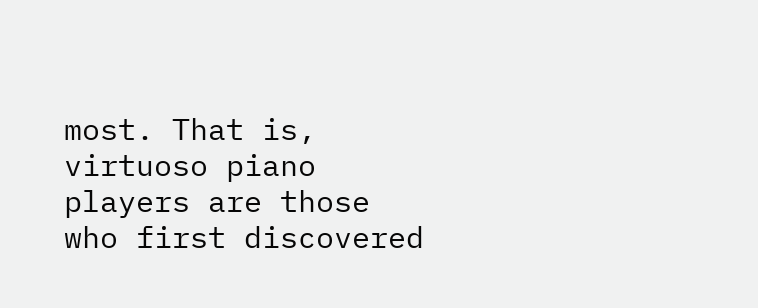most. That is, virtuoso piano players are those who first discovered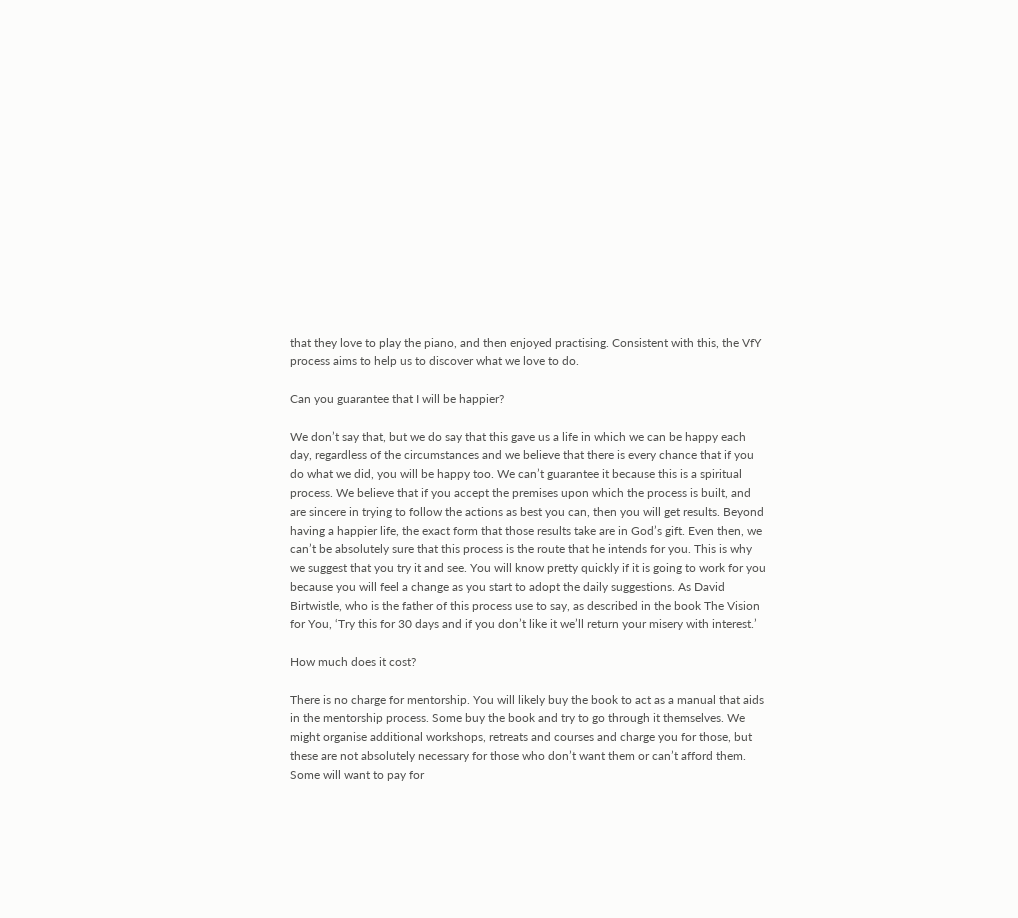that they love to play the piano, and then enjoyed practising. Consistent with this, the VfY process aims to help us to discover what we love to do.

Can you guarantee that I will be happier?

We don’t say that, but we do say that this gave us a life in which we can be happy each day, regardless of the circumstances and we believe that there is every chance that if you do what we did, you will be happy too. We can’t guarantee it because this is a spiritual process. We believe that if you accept the premises upon which the process is built, and are sincere in trying to follow the actions as best you can, then you will get results. Beyond having a happier life, the exact form that those results take are in God’s gift. Even then, we can’t be absolutely sure that this process is the route that he intends for you. This is why we suggest that you try it and see. You will know pretty quickly if it is going to work for you because you will feel a change as you start to adopt the daily suggestions. As David Birtwistle, who is the father of this process use to say, as described in the book The Vision for You, ‘Try this for 30 days and if you don’t like it we’ll return your misery with interest.’

How much does it cost?

There is no charge for mentorship. You will likely buy the book to act as a manual that aids in the mentorship process. Some buy the book and try to go through it themselves. We might organise additional workshops, retreats and courses and charge you for those, but these are not absolutely necessary for those who don’t want them or can’t afford them. Some will want to pay for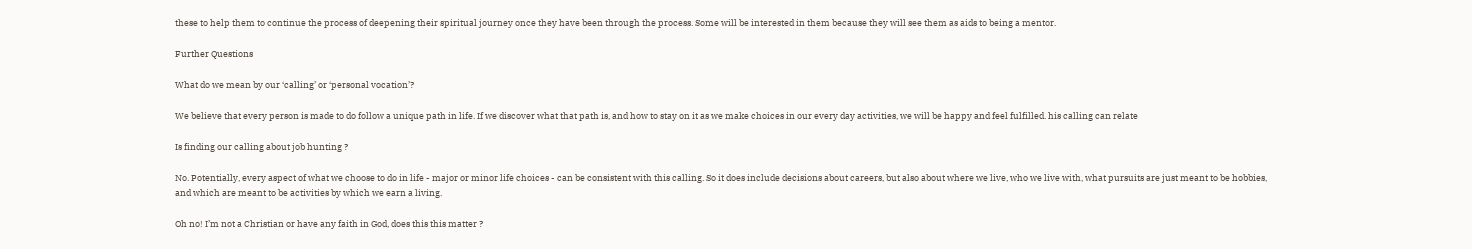these to help them to continue the process of deepening their spiritual journey once they have been through the process. Some will be interested in them because they will see them as aids to being a mentor.

Further Questions

What do we mean by our ‘calling’ or ‘personal vocation’?

We believe that every person is made to do follow a unique path in life. If we discover what that path is, and how to stay on it as we make choices in our every day activities, we will be happy and feel fulfilled. his calling can relate

Is finding our calling about job hunting ?

No. Potentially, every aspect of what we choose to do in life - major or minor life choices - can be consistent with this calling. So it does include decisions about careers, but also about where we live, who we live with, what pursuits are just meant to be hobbies, and which are meant to be activities by which we earn a living.

Oh no! I’m not a Christian or have any faith in God, does this this matter ?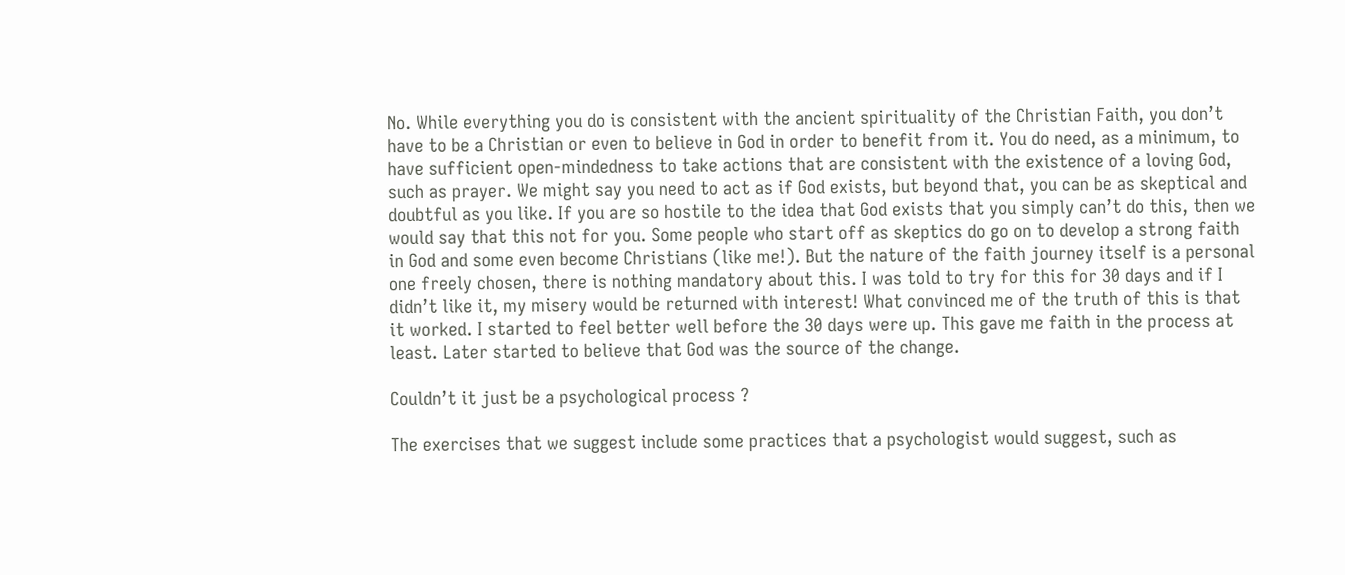No. While everything you do is consistent with the ancient spirituality of the Christian Faith, you don’t have to be a Christian or even to believe in God in order to benefit from it. You do need, as a minimum, to have sufficient open-mindedness to take actions that are consistent with the existence of a loving God, such as prayer. We might say you need to act as if God exists, but beyond that, you can be as skeptical and doubtful as you like. If you are so hostile to the idea that God exists that you simply can’t do this, then we would say that this not for you. Some people who start off as skeptics do go on to develop a strong faith in God and some even become Christians (like me!). But the nature of the faith journey itself is a personal one freely chosen, there is nothing mandatory about this. I was told to try for this for 30 days and if I didn’t like it, my misery would be returned with interest! What convinced me of the truth of this is that it worked. I started to feel better well before the 30 days were up. This gave me faith in the process at least. Later started to believe that God was the source of the change.

Couldn’t it just be a psychological process ?

The exercises that we suggest include some practices that a psychologist would suggest, such as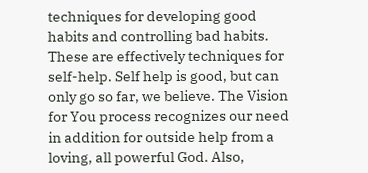techniques for developing good habits and controlling bad habits. These are effectively techniques for self-help. Self help is good, but can only go so far, we believe. The Vision for You process recognizes our need in addition for outside help from a loving, all powerful God. Also,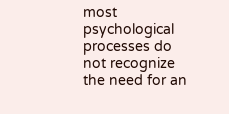most psychological processes do not recognize the need for an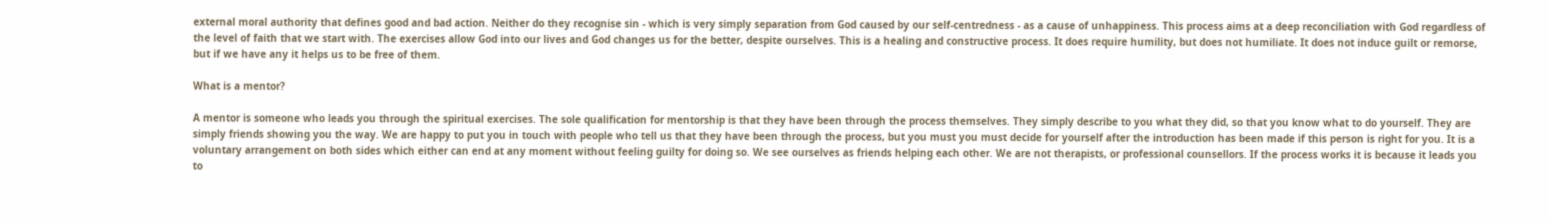external moral authority that defines good and bad action. Neither do they recognise sin - which is very simply separation from God caused by our self-centredness - as a cause of unhappiness. This process aims at a deep reconciliation with God regardless of the level of faith that we start with. The exercises allow God into our lives and God changes us for the better, despite ourselves. This is a healing and constructive process. It does require humility, but does not humiliate. It does not induce guilt or remorse, but if we have any it helps us to be free of them.

What is a mentor?

A mentor is someone who leads you through the spiritual exercises. The sole qualification for mentorship is that they have been through the process themselves. They simply describe to you what they did, so that you know what to do yourself. They are simply friends showing you the way. We are happy to put you in touch with people who tell us that they have been through the process, but you must you must decide for yourself after the introduction has been made if this person is right for you. It is a voluntary arrangement on both sides which either can end at any moment without feeling guilty for doing so. We see ourselves as friends helping each other. We are not therapists, or professional counsellors. If the process works it is because it leads you to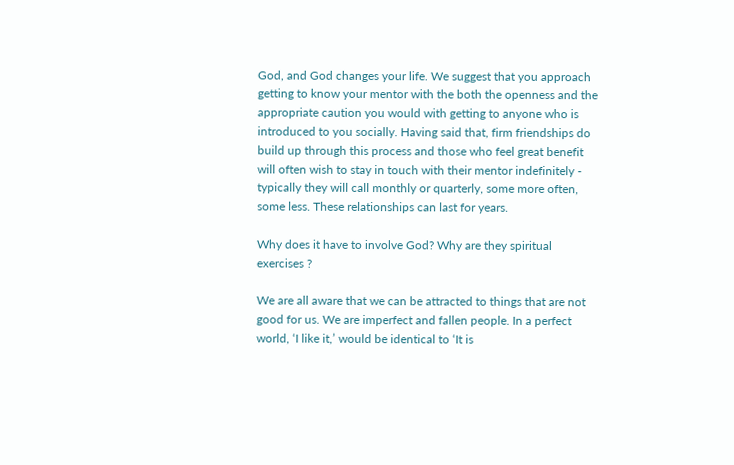God, and God changes your life. We suggest that you approach getting to know your mentor with the both the openness and the appropriate caution you would with getting to anyone who is introduced to you socially. Having said that, firm friendships do build up through this process and those who feel great benefit will often wish to stay in touch with their mentor indefinitely - typically they will call monthly or quarterly, some more often, some less. These relationships can last for years.

Why does it have to involve God? Why are they spiritual exercises ?

We are all aware that we can be attracted to things that are not good for us. We are imperfect and fallen people. In a perfect world, ‘I like it,’ would be identical to ‘It is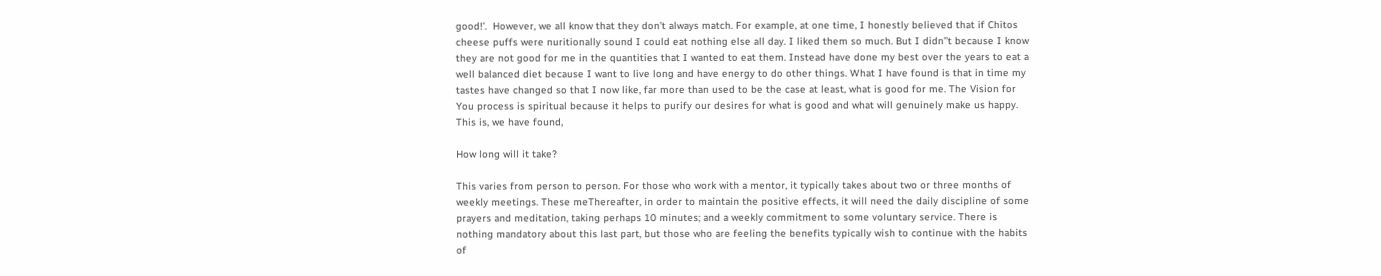good!’.  However, we all know that they don’t always match. For example, at one time, I honestly believed that if Chitos cheese puffs were nuritionally sound I could eat nothing else all day. I liked them so much. But I didn’’t because I know they are not good for me in the quantities that I wanted to eat them. Instead have done my best over the years to eat a well balanced diet because I want to live long and have energy to do other things. What I have found is that in time my tastes have changed so that I now like, far more than used to be the case at least, what is good for me. The Vision for You process is spiritual because it helps to purify our desires for what is good and what will genuinely make us happy. This is, we have found,

How long will it take?

This varies from person to person. For those who work with a mentor, it typically takes about two or three months of weekly meetings. These meThereafter, in order to maintain the positive effects, it will need the daily discipline of some prayers and meditation, taking perhaps 10 minutes; and a weekly commitment to some voluntary service. There is nothing mandatory about this last part, but those who are feeling the benefits typically wish to continue with the habits of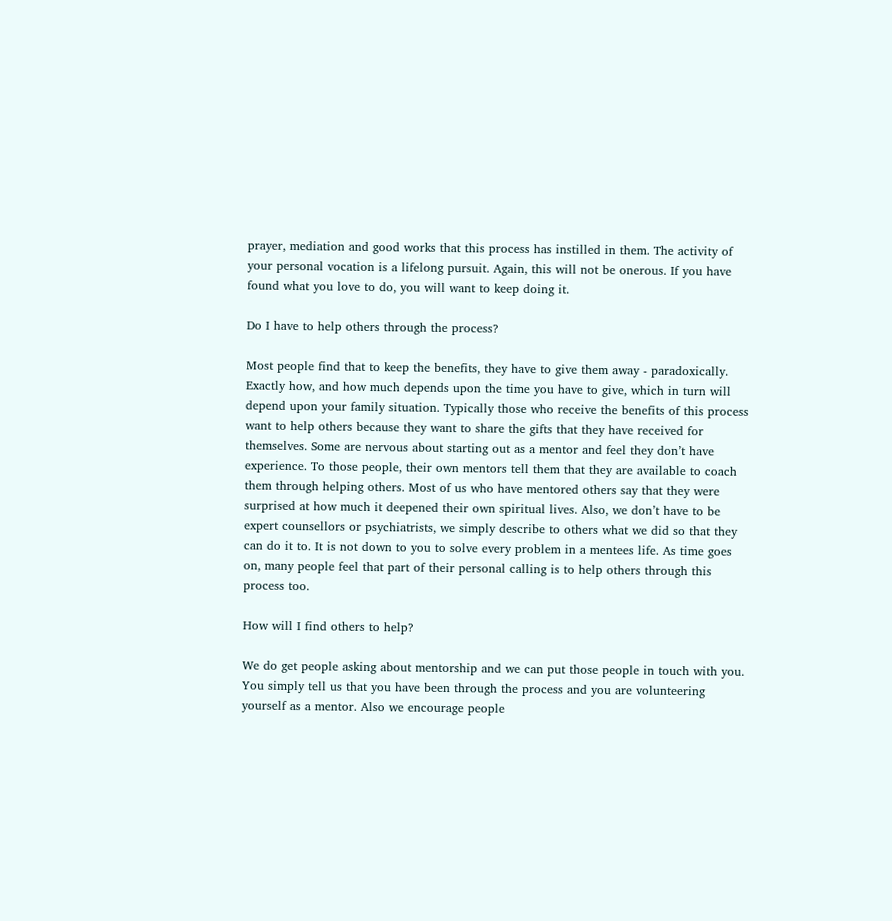prayer, mediation and good works that this process has instilled in them. The activity of your personal vocation is a lifelong pursuit. Again, this will not be onerous. If you have found what you love to do, you will want to keep doing it.

Do I have to help others through the process?

Most people find that to keep the benefits, they have to give them away - paradoxically. Exactly how, and how much depends upon the time you have to give, which in turn will depend upon your family situation. Typically those who receive the benefits of this process want to help others because they want to share the gifts that they have received for themselves. Some are nervous about starting out as a mentor and feel they don’t have experience. To those people, their own mentors tell them that they are available to coach them through helping others. Most of us who have mentored others say that they were surprised at how much it deepened their own spiritual lives. Also, we don’t have to be expert counsellors or psychiatrists, we simply describe to others what we did so that they can do it to. It is not down to you to solve every problem in a mentees life. As time goes on, many people feel that part of their personal calling is to help others through this process too.

How will I find others to help?

We do get people asking about mentorship and we can put those people in touch with you. You simply tell us that you have been through the process and you are volunteering yourself as a mentor. Also we encourage people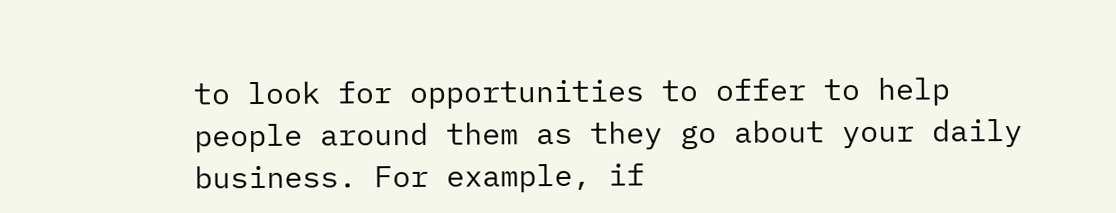to look for opportunities to offer to help people around them as they go about your daily business. For example, if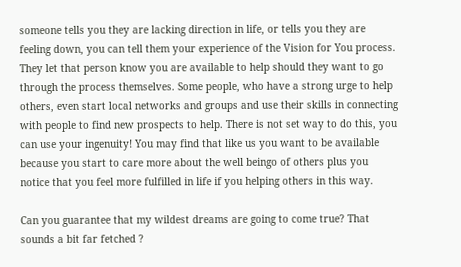someone tells you they are lacking direction in life, or tells you they are feeling down, you can tell them your experience of the Vision for You process. They let that person know you are available to help should they want to go through the process themselves. Some people, who have a strong urge to help others, even start local networks and groups and use their skills in connecting with people to find new prospects to help. There is not set way to do this, you can use your ingenuity! You may find that like us you want to be available because you start to care more about the well beingo of others plus you notice that you feel more fulfilled in life if you helping others in this way.

Can you guarantee that my wildest dreams are going to come true? That sounds a bit far fetched ?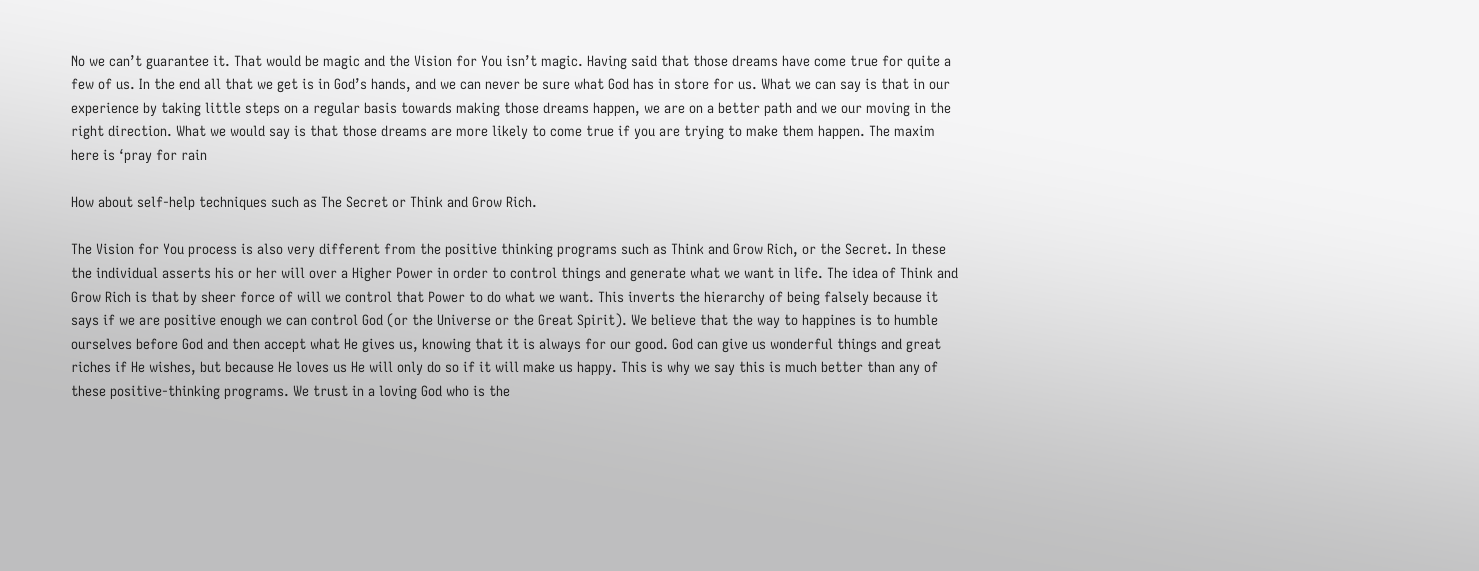No we can’t guarantee it. That would be magic and the Vision for You isn’t magic. Having said that those dreams have come true for quite a few of us. In the end all that we get is in God’s hands, and we can never be sure what God has in store for us. What we can say is that in our experience by taking little steps on a regular basis towards making those dreams happen, we are on a better path and we our moving in the right direction. What we would say is that those dreams are more likely to come true if you are trying to make them happen. The maxim here is ‘pray for rain

How about self-help techniques such as The Secret or Think and Grow Rich.

The Vision for You process is also very different from the positive thinking programs such as Think and Grow Rich, or the Secret. In these the individual asserts his or her will over a Higher Power in order to control things and generate what we want in life. The idea of Think and Grow Rich is that by sheer force of will we control that Power to do what we want. This inverts the hierarchy of being falsely because it says if we are positive enough we can control God (or the Universe or the Great Spirit). We believe that the way to happines is to humble ourselves before God and then accept what He gives us, knowing that it is always for our good. God can give us wonderful things and great riches if He wishes, but because He loves us He will only do so if it will make us happy. This is why we say this is much better than any of these positive-thinking programs. We trust in a loving God who is the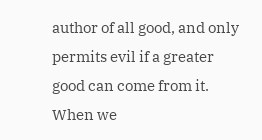author of all good, and only permits evil if a greater good can come from it. When we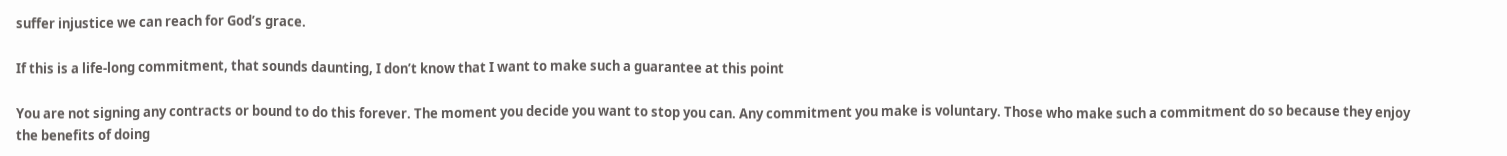suffer injustice we can reach for God’s grace.

If this is a life-long commitment, that sounds daunting, I don’t know that I want to make such a guarantee at this point

You are not signing any contracts or bound to do this forever. The moment you decide you want to stop you can. Any commitment you make is voluntary. Those who make such a commitment do so because they enjoy the benefits of doing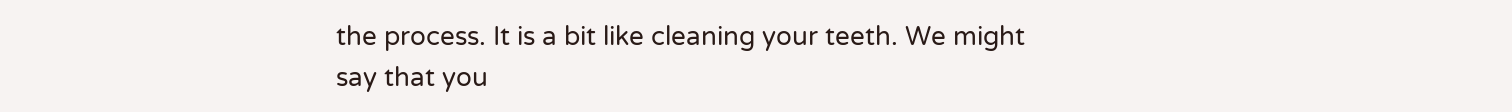the process. It is a bit like cleaning your teeth. We might say that you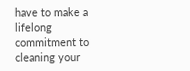have to make a lifelong commitment to cleaning your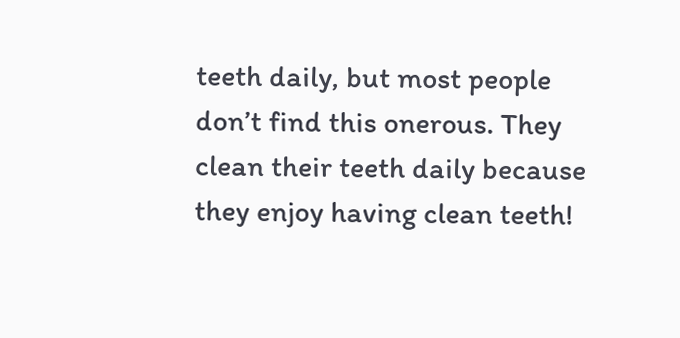teeth daily, but most people don’t find this onerous. They clean their teeth daily because they enjoy having clean teeth!